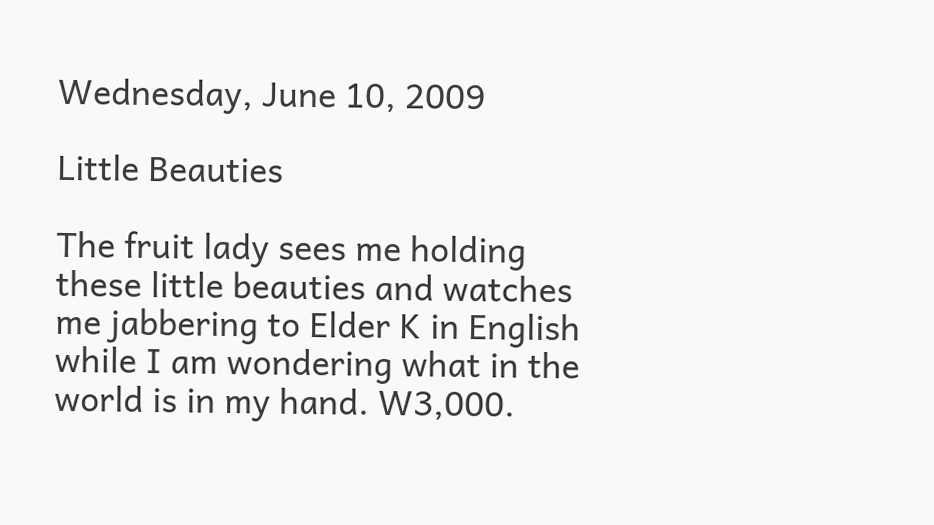Wednesday, June 10, 2009

Little Beauties

The fruit lady sees me holding these little beauties and watches me jabbering to Elder K in English while I am wondering what in the world is in my hand. W3,000.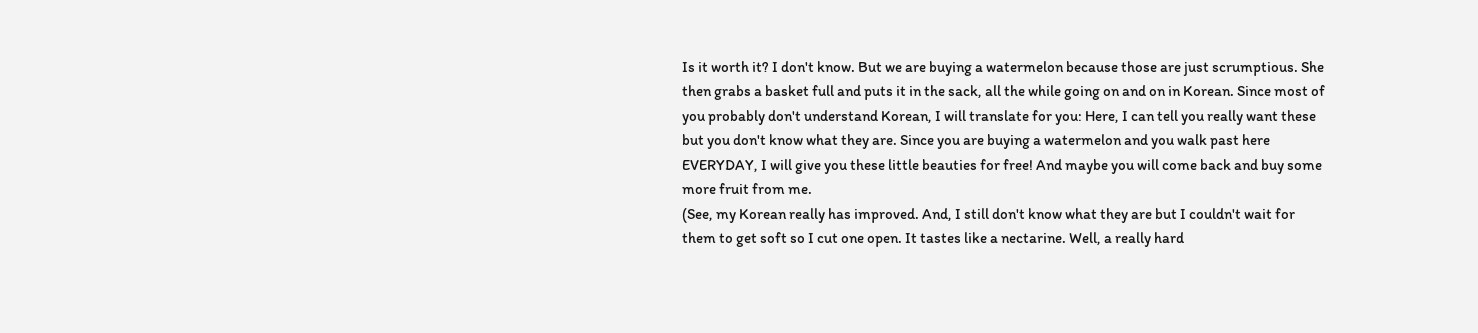Is it worth it? I don't know. But we are buying a watermelon because those are just scrumptious. She then grabs a basket full and puts it in the sack, all the while going on and on in Korean. Since most of you probably don't understand Korean, I will translate for you: Here, I can tell you really want these but you don't know what they are. Since you are buying a watermelon and you walk past here EVERYDAY, I will give you these little beauties for free! And maybe you will come back and buy some more fruit from me.
(See, my Korean really has improved. And, I still don't know what they are but I couldn't wait for them to get soft so I cut one open. It tastes like a nectarine. Well, a really hard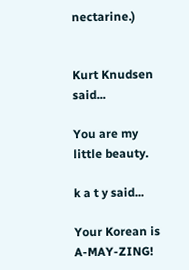nectarine.)


Kurt Knudsen said...

You are my little beauty.

k a t y said...

Your Korean is A-MAY-ZING!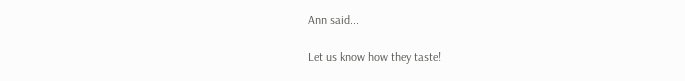Ann said...

Let us know how they taste!